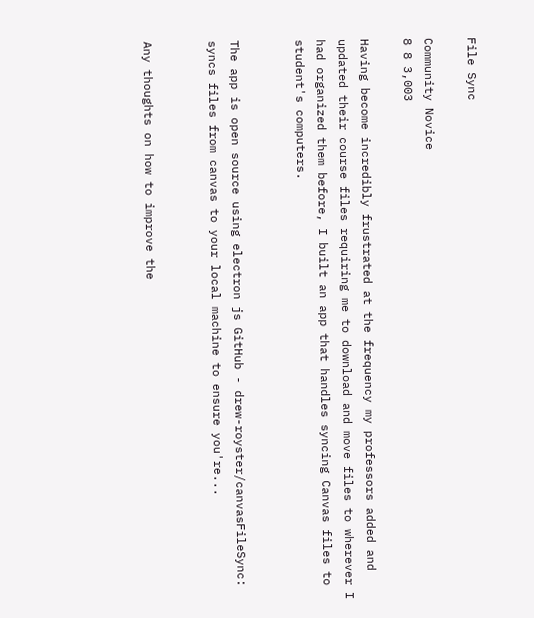File Sync

Community Novice
8 8 3,003

Having become incredibly frustrated at the frequency my professors added and updated their course files requiring me to download and move files to wherever I had organized them before, I built an app that handles syncing Canvas files to student's computers.


The app is open source using electron js GitHub - drew-royster/canvasFileSync: syncs files from canvas to your local machine to ensure you're...


Any thoughts on how to improve the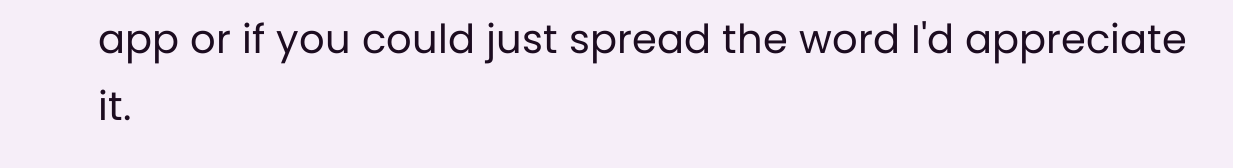app or if you could just spread the word I'd appreciate it.